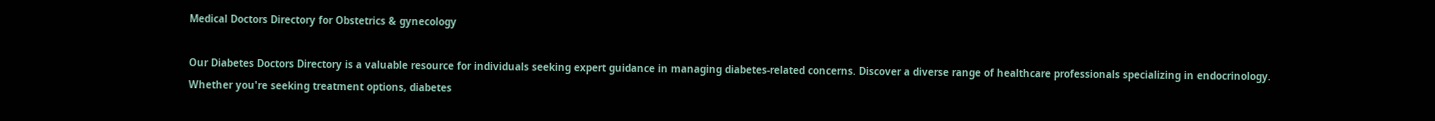Medical Doctors Directory for Obstetrics & gynecology

Our Diabetes Doctors Directory is a valuable resource for individuals seeking expert guidance in managing diabetes-related concerns. Discover a diverse range of healthcare professionals specializing in endocrinology. Whether you're seeking treatment options, diabetes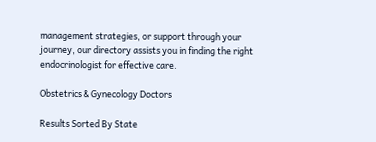management strategies, or support through your journey, our directory assists you in finding the right endocrinologist for effective care.

Obstetrics & Gynecology Doctors

Results Sorted By State